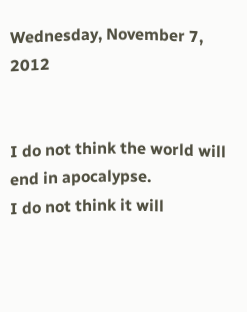Wednesday, November 7, 2012


I do not think the world will end in apocalypse.
I do not think it will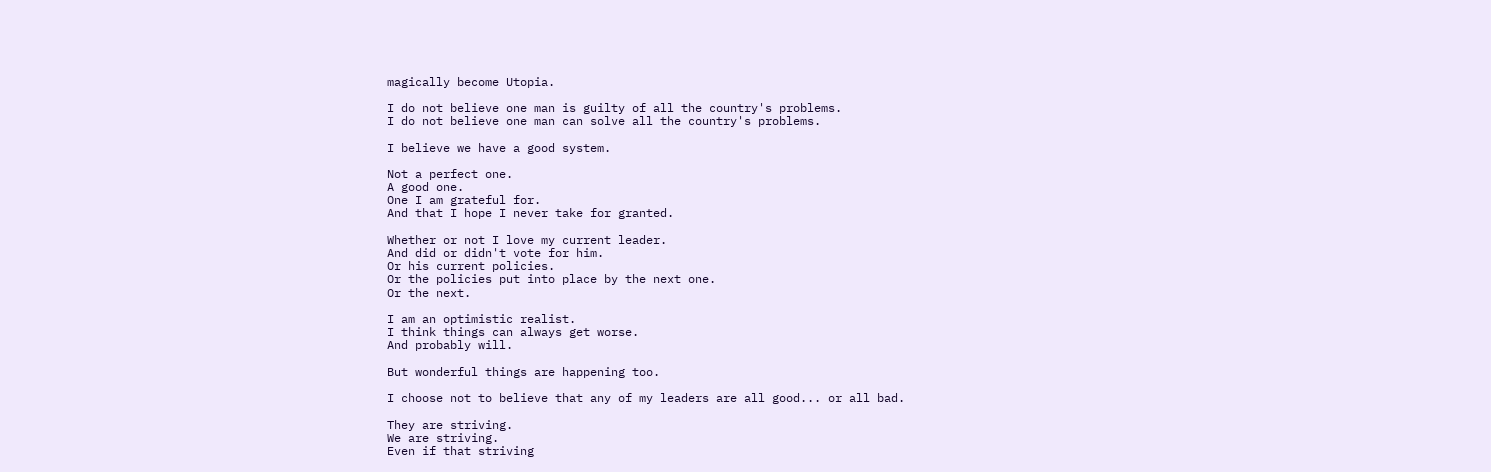magically become Utopia.

I do not believe one man is guilty of all the country's problems.
I do not believe one man can solve all the country's problems.

I believe we have a good system.

Not a perfect one.
A good one.
One I am grateful for.
And that I hope I never take for granted.

Whether or not I love my current leader.
And did or didn't vote for him.
Or his current policies.
Or the policies put into place by the next one.
Or the next.

I am an optimistic realist.
I think things can always get worse.
And probably will.

But wonderful things are happening too.

I choose not to believe that any of my leaders are all good... or all bad.

They are striving.
We are striving.
Even if that striving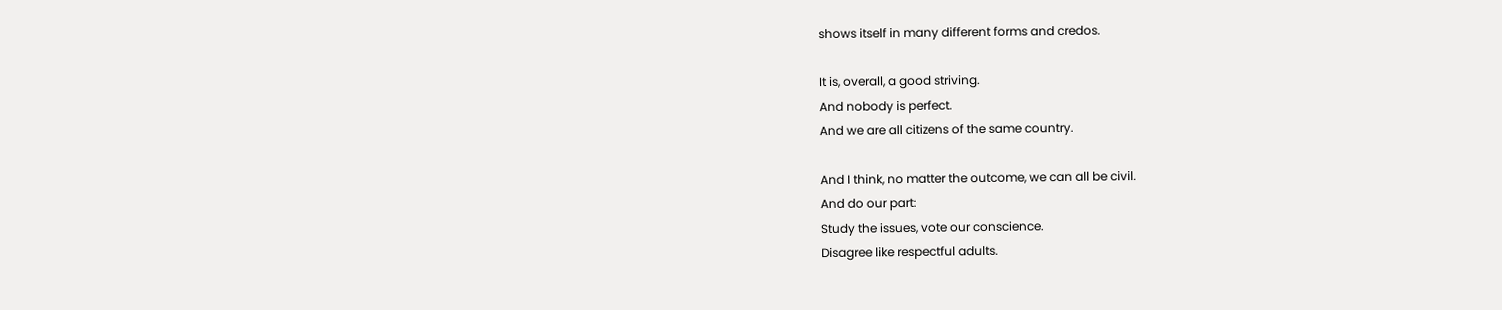shows itself in many different forms and credos.

It is, overall, a good striving.
And nobody is perfect.
And we are all citizens of the same country.

And I think, no matter the outcome, we can all be civil.
And do our part:
Study the issues, vote our conscience.
Disagree like respectful adults.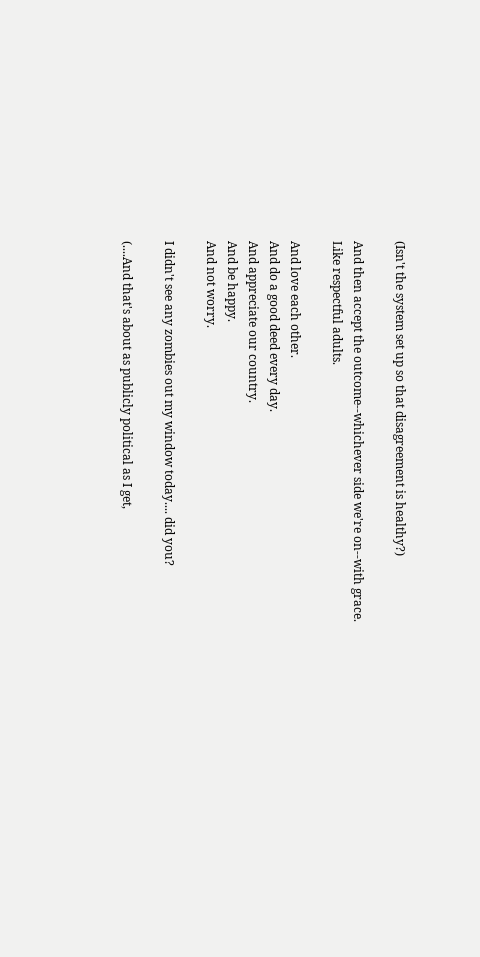(Isn't the system set up so that disagreement is healthy?)

And then accept the outcome--whichever side we're on--with grace.
Like respectful adults.

And love each other.
And do a good deed every day.
And appreciate our country.
And be happy.
And not worry.

I didn't see any zombies out my window today.... did you?

(....And that's about as publicly political as I get,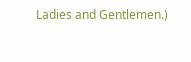Ladies and Gentlemen.)